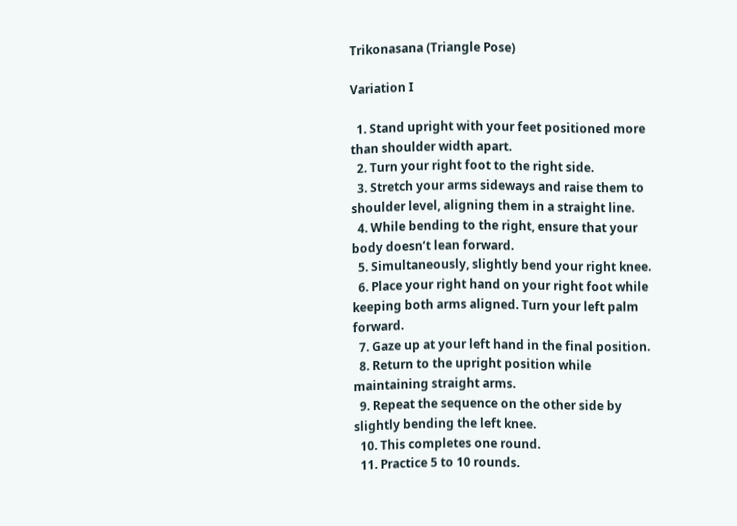Trikonasana (Triangle Pose)

Variation I

  1. Stand upright with your feet positioned more than shoulder width apart.
  2. Turn your right foot to the right side.
  3. Stretch your arms sideways and raise them to shoulder level, aligning them in a straight line.
  4. While bending to the right, ensure that your body doesn’t lean forward.
  5. Simultaneously, slightly bend your right knee.
  6. Place your right hand on your right foot while keeping both arms aligned. Turn your left palm forward.
  7. Gaze up at your left hand in the final position.
  8. Return to the upright position while maintaining straight arms.
  9. Repeat the sequence on the other side by slightly bending the left knee.
  10. This completes one round.
  11. Practice 5 to 10 rounds.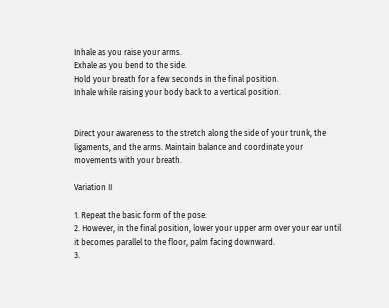Inhale as you raise your arms.
Exhale as you bend to the side.
Hold your breath for a few seconds in the final position.
Inhale while raising your body back to a vertical position.


Direct your awareness to the stretch along the side of your trunk, the ligaments, and the arms. Maintain balance and coordinate your movements with your breath.

Variation II

1. Repeat the basic form of the pose.
2. However, in the final position, lower your upper arm over your ear until it becomes parallel to the floor, palm facing downward.
3.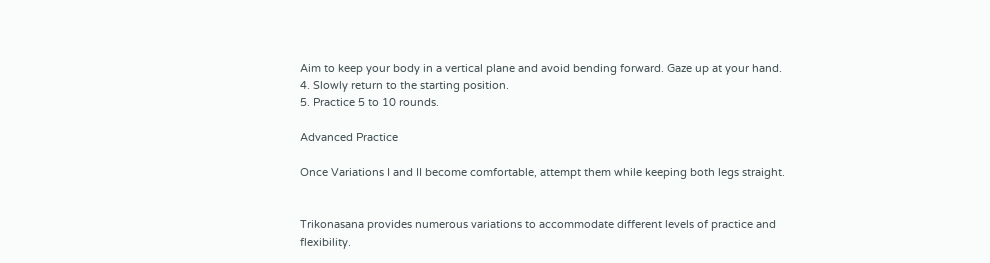Aim to keep your body in a vertical plane and avoid bending forward. Gaze up at your hand.
4. Slowly return to the starting position.
5. Practice 5 to 10 rounds.

Advanced Practice

Once Variations I and II become comfortable, attempt them while keeping both legs straight.


Trikonasana provides numerous variations to accommodate different levels of practice and flexibility.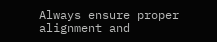Always ensure proper alignment and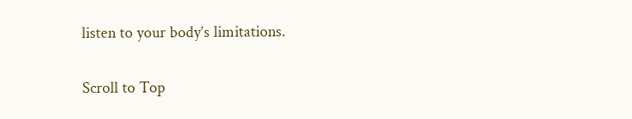listen to your body’s limitations.

Scroll to Top